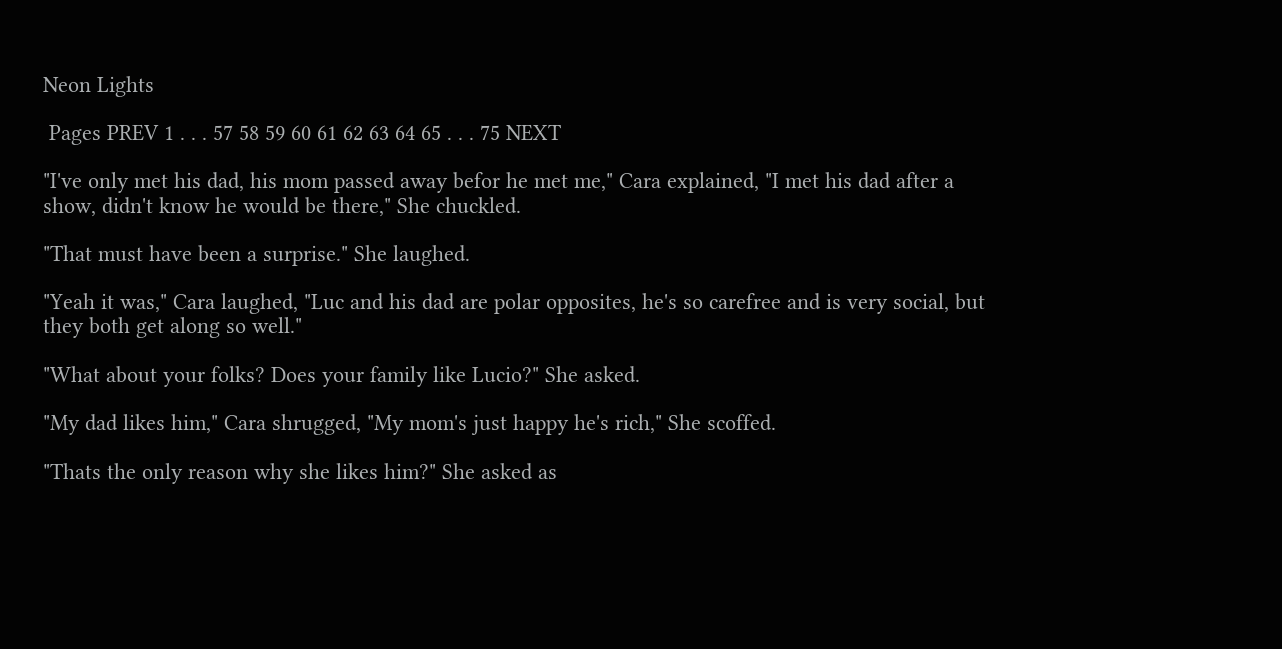Neon Lights

 Pages PREV 1 . . . 57 58 59 60 61 62 63 64 65 . . . 75 NEXT

"I've only met his dad, his mom passed away befor he met me," Cara explained, "I met his dad after a show, didn't know he would be there," She chuckled.

"That must have been a surprise." She laughed.

"Yeah it was," Cara laughed, "Luc and his dad are polar opposites, he's so carefree and is very social, but they both get along so well."

"What about your folks? Does your family like Lucio?" She asked.

"My dad likes him," Cara shrugged, "My mom's just happy he's rich," She scoffed.

"Thats the only reason why she likes him?" She asked as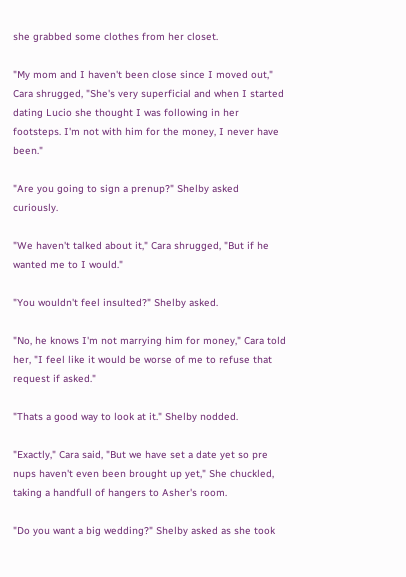she grabbed some clothes from her closet.

"My mom and I haven't been close since I moved out," Cara shrugged, "She's very superficial and when I started dating Lucio she thought I was following in her footsteps. I'm not with him for the money, I never have been."

"Are you going to sign a prenup?" Shelby asked curiously.

"We haven't talked about it," Cara shrugged, "But if he wanted me to I would."

"You wouldn't feel insulted?" Shelby asked.

"No, he knows I'm not marrying him for money," Cara told her, "I feel like it would be worse of me to refuse that request if asked."

"Thats a good way to look at it." Shelby nodded.

"Exactly," Cara said, "But we have set a date yet so pre nups haven't even been brought up yet," She chuckled, taking a handfull of hangers to Asher's room.

"Do you want a big wedding?" Shelby asked as she took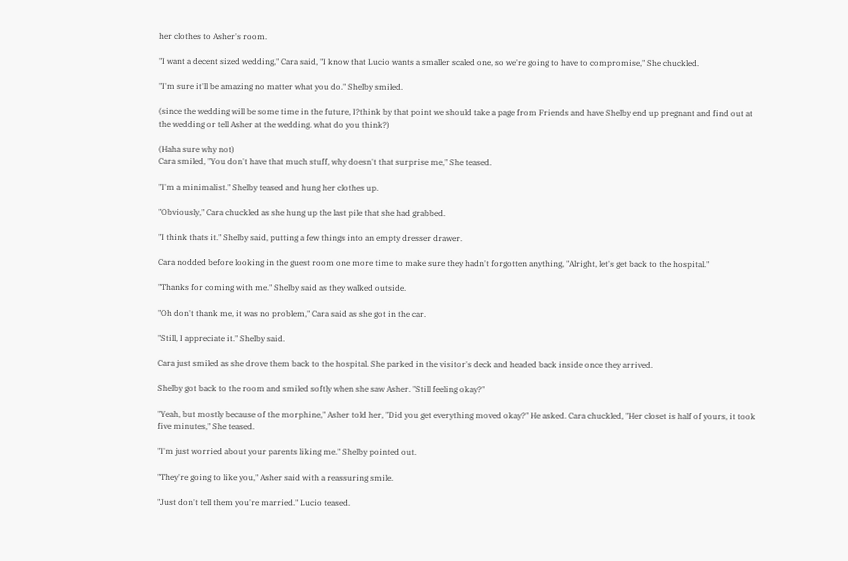her clothes to Asher's room.

"I want a decent sized wedding," Cara said, "I know that Lucio wants a smaller scaled one, so we're going to have to compromise," She chuckled.

"I'm sure it'll be amazing no matter what you do." Shelby smiled.

(since the wedding will be some time in the future, I?think by that point we should take a page from Friends and have Shelby end up pregnant and find out at the wedding or tell Asher at the wedding. what do you think?)

(Haha sure why not)
Cara smiled, "You don't have that much stuff, why doesn't that surprise me," She teased.

"I'm a minimalist." Shelby teased and hung her clothes up.

"Obviously," Cara chuckled as she hung up the last pile that she had grabbed.

"I think thats it." Shelby said, putting a few things into an empty dresser drawer.

Cara nodded before looking in the guest room one more time to make sure they hadn't forgotten anything, "Alright, let's get back to the hospital."

"Thanks for coming with me." Shelby said as they walked outside.

"Oh don't thank me, it was no problem," Cara said as she got in the car.

"Still, I appreciate it." Shelby said.

Cara just smiled as she drove them back to the hospital. She parked in the visitor's deck and headed back inside once they arrived.

Shelby got back to the room and smiled softly when she saw Asher. "Still feeling okay?"

"Yeah, but mostly because of the morphine," Asher told her, "Did you get everything moved okay?" He asked. Cara chuckled, "Her closet is half of yours, it took five minutes," She teased.

"I'm just worried about your parents liking me." Shelby pointed out.

"They're going to like you," Asher said with a reassuring smile.

"Just don't tell them you're married." Lucio teased.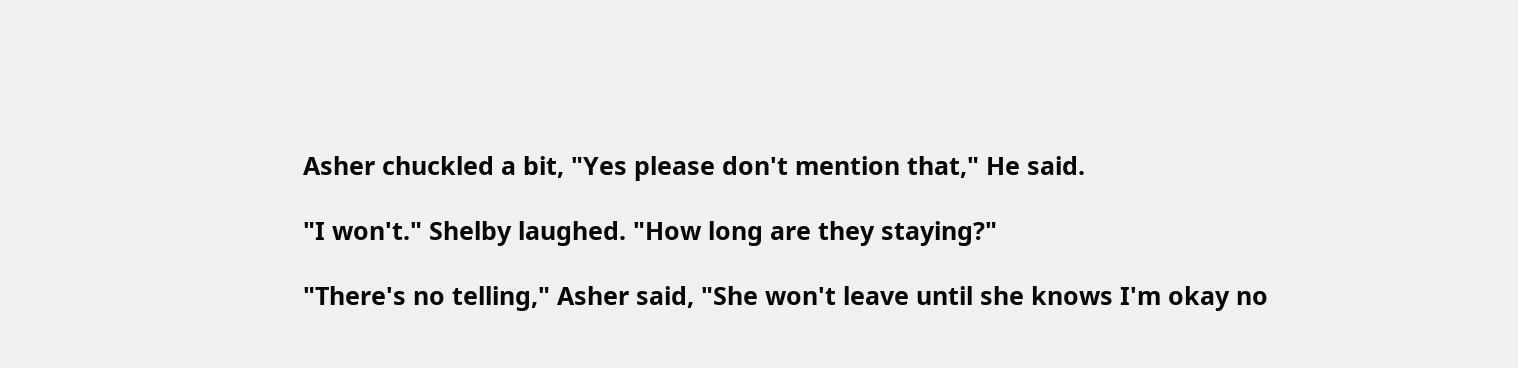Asher chuckled a bit, "Yes please don't mention that," He said.

"I won't." Shelby laughed. "How long are they staying?"

"There's no telling," Asher said, "She won't leave until she knows I'm okay no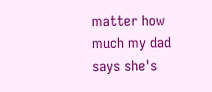matter how much my dad says she's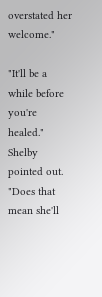overstated her welcome."

"It'll be a while before you're healed." Shelby pointed out. "Does that mean she'll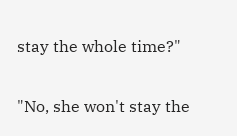stay the whole time?"

"No, she won't stay the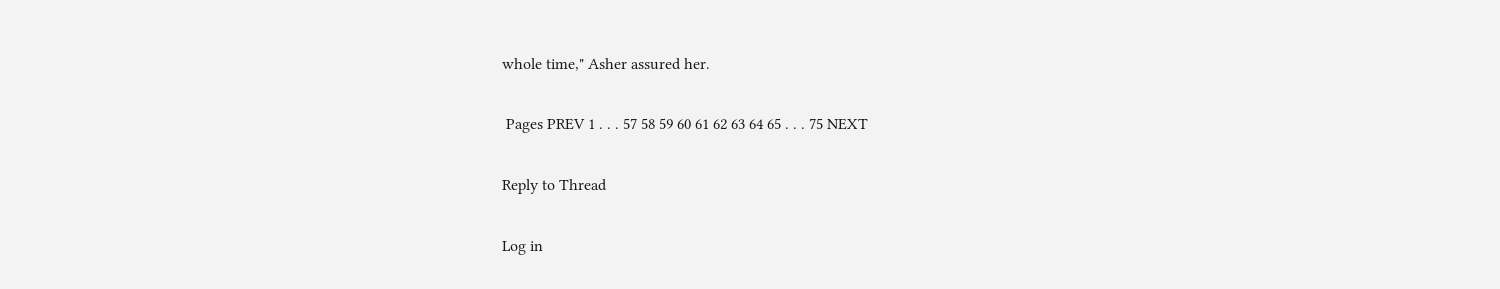whole time," Asher assured her.

 Pages PREV 1 . . . 57 58 59 60 61 62 63 64 65 . . . 75 NEXT

Reply to Thread

Log in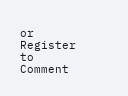or Register to Comment